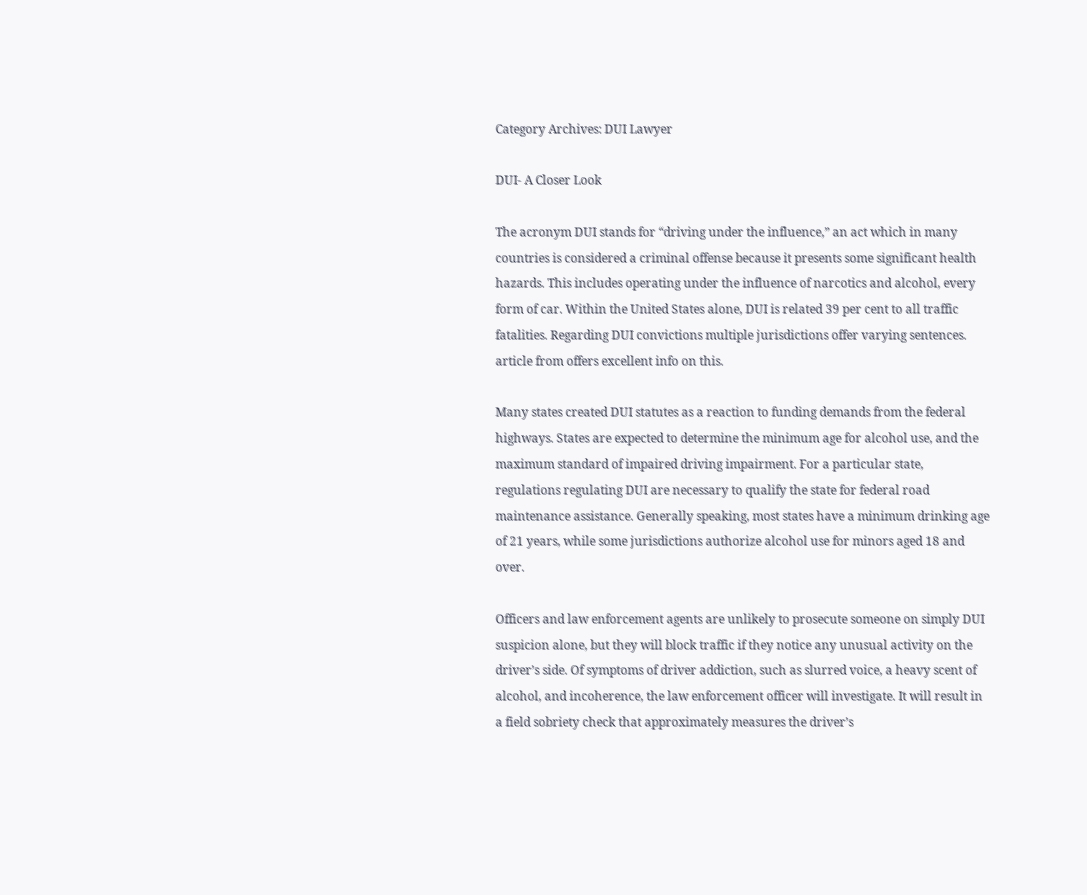Category Archives: DUI Lawyer

DUI- A Closer Look

The acronym DUI stands for “driving under the influence,” an act which in many countries is considered a criminal offense because it presents some significant health hazards. This includes operating under the influence of narcotics and alcohol, every form of car. Within the United States alone, DUI is related 39 per cent to all traffic fatalities. Regarding DUI convictions multiple jurisdictions offer varying sentences. article from offers excellent info on this.

Many states created DUI statutes as a reaction to funding demands from the federal highways. States are expected to determine the minimum age for alcohol use, and the maximum standard of impaired driving impairment. For a particular state, regulations regulating DUI are necessary to qualify the state for federal road maintenance assistance. Generally speaking, most states have a minimum drinking age of 21 years, while some jurisdictions authorize alcohol use for minors aged 18 and over.

Officers and law enforcement agents are unlikely to prosecute someone on simply DUI suspicion alone, but they will block traffic if they notice any unusual activity on the driver’s side. Of symptoms of driver addiction, such as slurred voice, a heavy scent of alcohol, and incoherence, the law enforcement officer will investigate. It will result in a field sobriety check that approximately measures the driver’s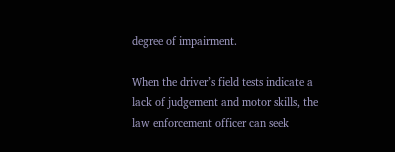degree of impairment.

When the driver’s field tests indicate a lack of judgement and motor skills, the law enforcement officer can seek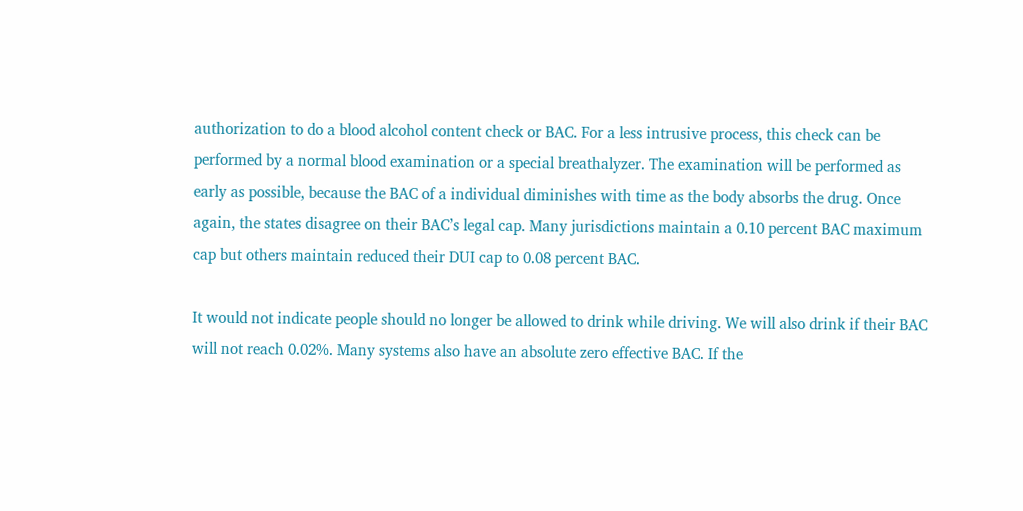authorization to do a blood alcohol content check or BAC. For a less intrusive process, this check can be performed by a normal blood examination or a special breathalyzer. The examination will be performed as early as possible, because the BAC of a individual diminishes with time as the body absorbs the drug. Once again, the states disagree on their BAC’s legal cap. Many jurisdictions maintain a 0.10 percent BAC maximum cap but others maintain reduced their DUI cap to 0.08 percent BAC.

It would not indicate people should no longer be allowed to drink while driving. We will also drink if their BAC will not reach 0.02%. Many systems also have an absolute zero effective BAC. If the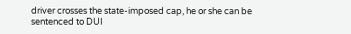driver crosses the state-imposed cap, he or she can be sentenced to DUI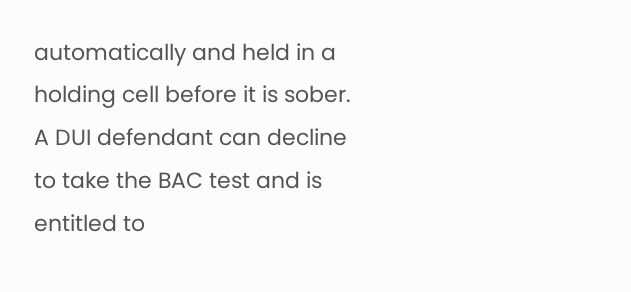automatically and held in a holding cell before it is sober. A DUI defendant can decline to take the BAC test and is entitled to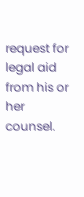request for legal aid from his or her counsel.